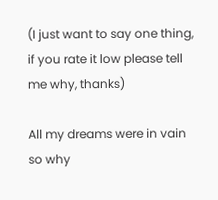(I just want to say one thing, if you rate it low please tell me why, thanks)

All my dreams were in vain
so why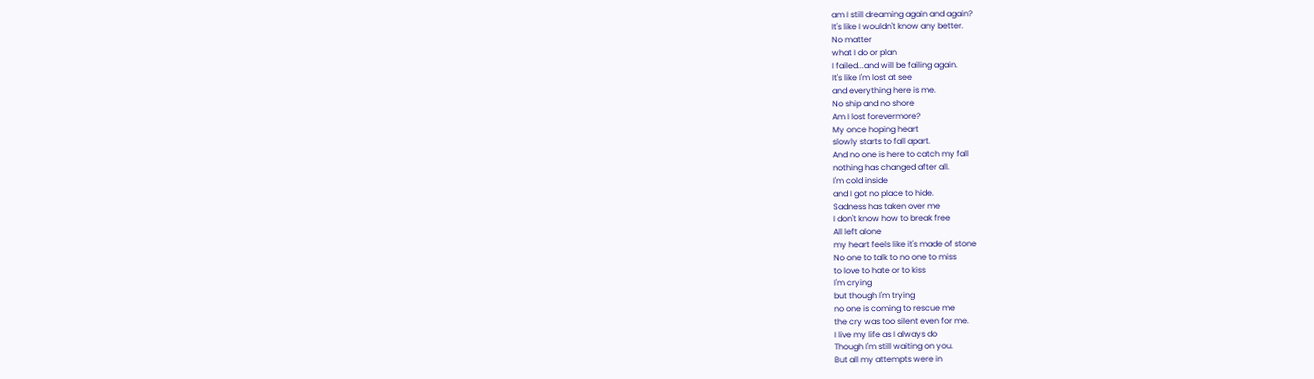am I still dreaming again and again?
It's like I wouldn't know any better.
No matter
what I do or plan
I failed...and will be failing again.
It's like I'm lost at see
and everything here is me.
No ship and no shore
Am I lost forevermore?
My once hoping heart
slowly starts to fall apart.
And no one is here to catch my fall
nothing has changed after all.
I'm cold inside
and I got no place to hide.
Sadness has taken over me
I don't know how to break free
All left alone
my heart feels like it's made of stone
No one to talk to no one to miss
to love to hate or to kiss
I'm crying
but though I'm trying
no one is coming to rescue me
the cry was too silent even for me.
I live my life as I always do
Though I'm still waiting on you.
But all my attempts were in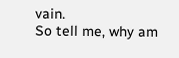vain.
So tell me, why am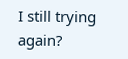I still trying again?